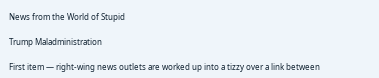News from the World of Stupid

Trump Maladministration

First item — right-wing news outlets are worked up into a tizzy over a link between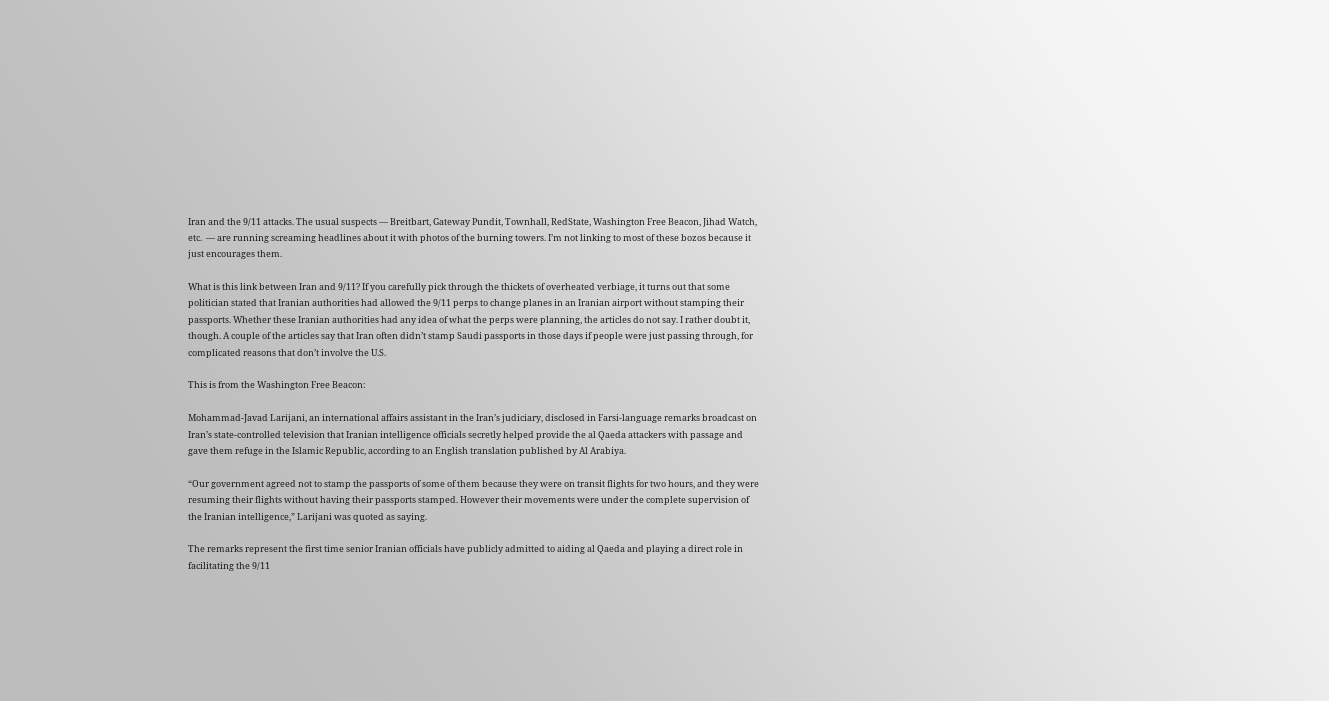Iran and the 9/11 attacks. The usual suspects — Breitbart, Gateway Pundit, Townhall, RedState, Washington Free Beacon, Jihad Watch, etc.  — are running screaming headlines about it with photos of the burning towers. I’m not linking to most of these bozos because it just encourages them.

What is this link between Iran and 9/11? If you carefully pick through the thickets of overheated verbiage, it turns out that some politician stated that Iranian authorities had allowed the 9/11 perps to change planes in an Iranian airport without stamping their passports. Whether these Iranian authorities had any idea of what the perps were planning, the articles do not say. I rather doubt it, though. A couple of the articles say that Iran often didn’t stamp Saudi passports in those days if people were just passing through, for complicated reasons that don’t involve the U.S.

This is from the Washington Free Beacon:

Mohammad-Javad Larijani, an international affairs assistant in the Iran’s judiciary, disclosed in Farsi-language remarks broadcast on Iran’s state-controlled television that Iranian intelligence officials secretly helped provide the al Qaeda attackers with passage and gave them refuge in the Islamic Republic, according to an English translation published by Al Arabiya.

“Our government agreed not to stamp the passports of some of them because they were on transit flights for two hours, and they were resuming their flights without having their passports stamped. However their movements were under the complete supervision of the Iranian intelligence,” Larijani was quoted as saying.

The remarks represent the first time senior Iranian officials have publicly admitted to aiding al Qaeda and playing a direct role in facilitating the 9/11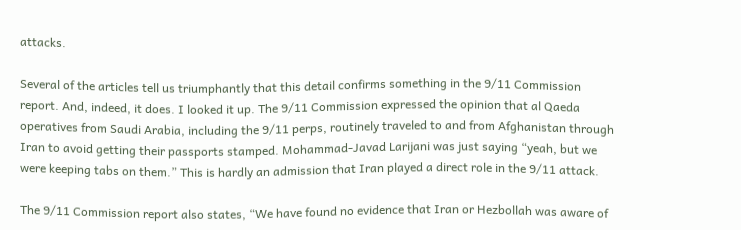attacks.

Several of the articles tell us triumphantly that this detail confirms something in the 9/11 Commission report. And, indeed, it does. I looked it up. The 9/11 Commission expressed the opinion that al Qaeda operatives from Saudi Arabia, including the 9/11 perps, routinely traveled to and from Afghanistan through Iran to avoid getting their passports stamped. Mohammad-Javad Larijani was just saying “yeah, but we were keeping tabs on them.” This is hardly an admission that Iran played a direct role in the 9/11 attack.

The 9/11 Commission report also states, “We have found no evidence that Iran or Hezbollah was aware of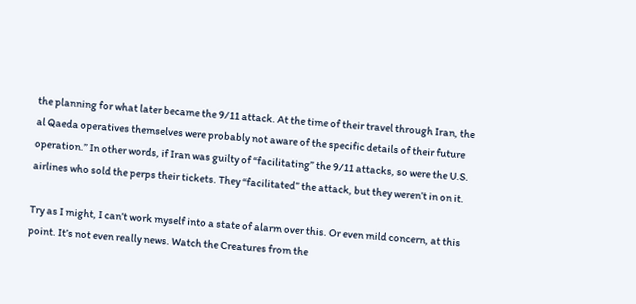the planning for what later became the 9/11 attack. At the time of their travel through Iran, the al Qaeda operatives themselves were probably not aware of the specific details of their future operation.” In other words, if Iran was guilty of “facilitating” the 9/11 attacks, so were the U.S. airlines who sold the perps their tickets. They “facilitated” the attack, but they weren’t in on it.

Try as I might, I can’t work myself into a state of alarm over this. Or even mild concern, at this point. It’s not even really news. Watch the Creatures from the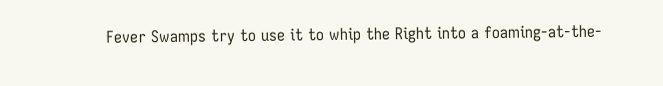Fever Swamps try to use it to whip the Right into a foaming-at-the-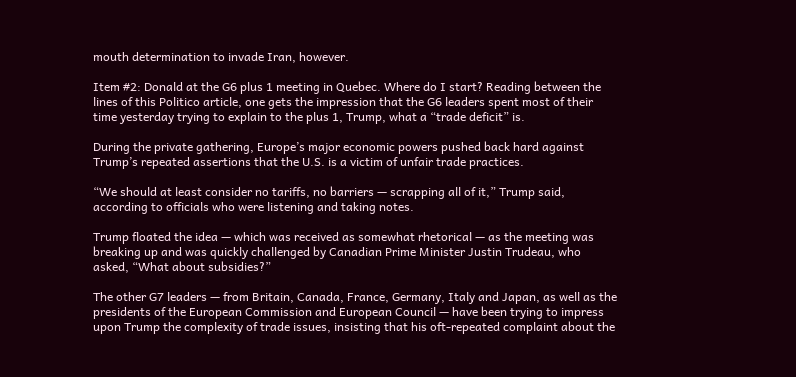mouth determination to invade Iran, however.

Item #2: Donald at the G6 plus 1 meeting in Quebec. Where do I start? Reading between the lines of this Politico article, one gets the impression that the G6 leaders spent most of their time yesterday trying to explain to the plus 1, Trump, what a “trade deficit” is.

During the private gathering, Europe’s major economic powers pushed back hard against Trump’s repeated assertions that the U.S. is a victim of unfair trade practices.

“We should at least consider no tariffs, no barriers — scrapping all of it,” Trump said, according to officials who were listening and taking notes.

Trump floated the idea — which was received as somewhat rhetorical — as the meeting was breaking up and was quickly challenged by Canadian Prime Minister Justin Trudeau, who asked, “What about subsidies?”

The other G7 leaders — from Britain, Canada, France, Germany, Italy and Japan, as well as the presidents of the European Commission and European Council — have been trying to impress upon Trump the complexity of trade issues, insisting that his oft-repeated complaint about the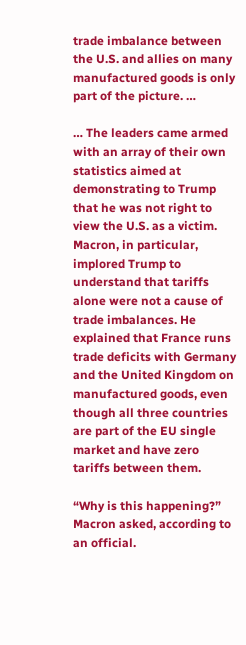trade imbalance between the U.S. and allies on many manufactured goods is only part of the picture. …

… The leaders came armed with an array of their own statistics aimed at demonstrating to Trump that he was not right to view the U.S. as a victim. Macron, in particular, implored Trump to understand that tariffs alone were not a cause of trade imbalances. He explained that France runs trade deficits with Germany and the United Kingdom on manufactured goods, even though all three countries are part of the EU single market and have zero tariffs between them.

“Why is this happening?” Macron asked, according to an official.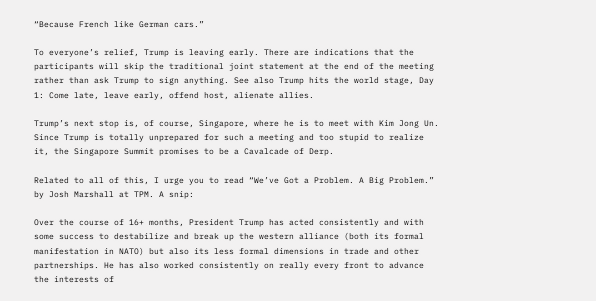“Because French like German cars.”

To everyone’s relief, Trump is leaving early. There are indications that the participants will skip the traditional joint statement at the end of the meeting rather than ask Trump to sign anything. See also Trump hits the world stage, Day 1: Come late, leave early, offend host, alienate allies.

Trump’s next stop is, of course, Singapore, where he is to meet with Kim Jong Un. Since Trump is totally unprepared for such a meeting and too stupid to realize it, the Singapore Summit promises to be a Cavalcade of Derp.

Related to all of this, I urge you to read “We’ve Got a Problem. A Big Problem.” by Josh Marshall at TPM. A snip:

Over the course of 16+ months, President Trump has acted consistently and with some success to destabilize and break up the western alliance (both its formal manifestation in NATO) but also its less formal dimensions in trade and other partnerships. He has also worked consistently on really every front to advance the interests of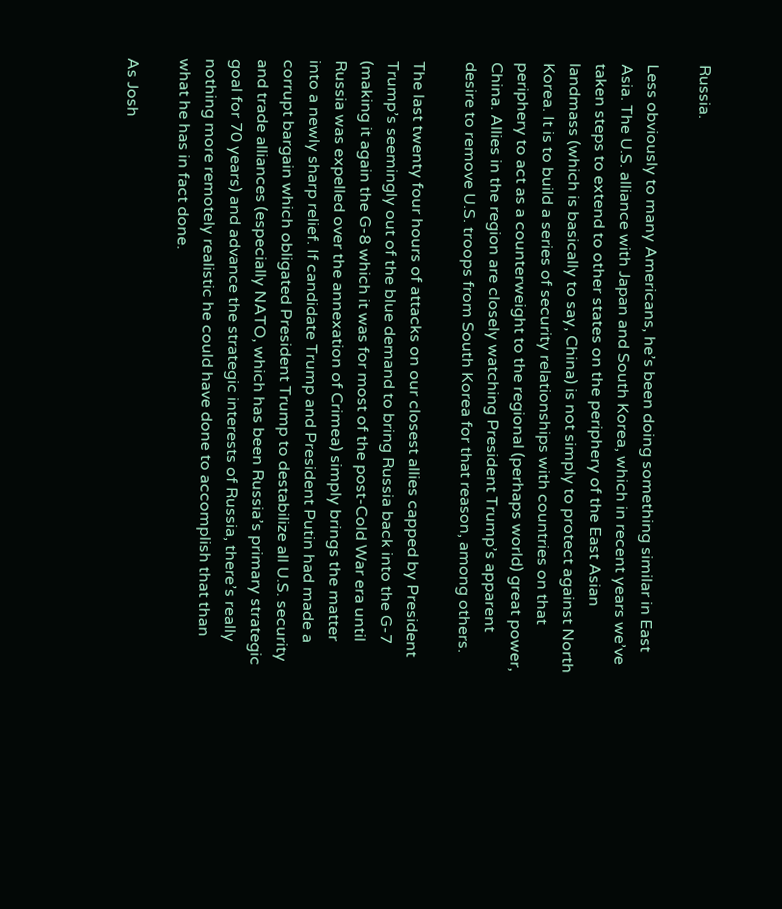Russia.

Less obviously to many Americans, he’s been doing something similar in East Asia. The U.S. alliance with Japan and South Korea, which in recent years we’ve taken steps to extend to other states on the periphery of the East Asian landmass (which is basically to say, China) is not simply to protect against North Korea. It is to build a series of security relationships with countries on that periphery to act as a counterweight to the regional (perhaps world) great power, China. Allies in the region are closely watching President Trump’s apparent desire to remove U.S. troops from South Korea for that reason, among others.

The last twenty four hours of attacks on our closest allies capped by President Trump’s seemingly out of the blue demand to bring Russia back into the G-7 (making it again the G-8 which it was for most of the post-Cold War era until Russia was expelled over the annexation of Crimea) simply brings the matter into a newly sharp relief. If candidate Trump and President Putin had made a corrupt bargain which obligated President Trump to destabilize all U.S. security and trade alliances (especially NATO, which has been Russia’s primary strategic goal for 70 years) and advance the strategic interests of Russia, there’s really nothing more remotely realistic he could have done to accomplish that than what he has in fact done.

As Josh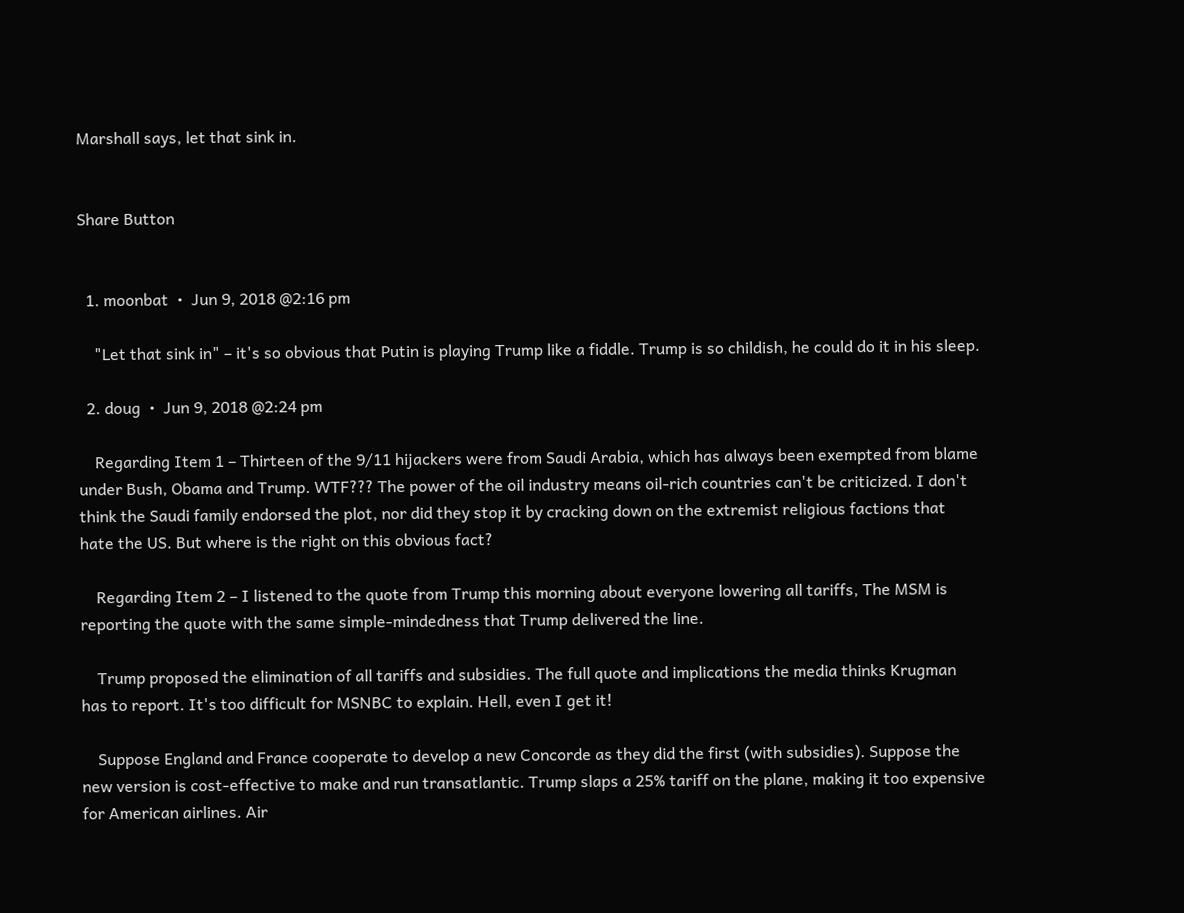Marshall says, let that sink in.


Share Button


  1. moonbat  •  Jun 9, 2018 @2:16 pm

    "Let that sink in" – it's so obvious that Putin is playing Trump like a fiddle. Trump is so childish, he could do it in his sleep.

  2. doug  •  Jun 9, 2018 @2:24 pm

    Regarding Item 1 – Thirteen of the 9/11 hijackers were from Saudi Arabia, which has always been exempted from blame under Bush, Obama and Trump. WTF??? The power of the oil industry means oil-rich countries can't be criticized. I don't think the Saudi family endorsed the plot, nor did they stop it by cracking down on the extremist religious factions that hate the US. But where is the right on this obvious fact?

    Regarding Item 2 – I listened to the quote from Trump this morning about everyone lowering all tariffs, The MSM is reporting the quote with the same simple-mindedness that Trump delivered the line.

    Trump proposed the elimination of all tariffs and subsidies. The full quote and implications the media thinks Krugman has to report. It's too difficult for MSNBC to explain. Hell, even I get it!

    Suppose England and France cooperate to develop a new Concorde as they did the first (with subsidies). Suppose the new version is cost-effective to make and run transatlantic. Trump slaps a 25% tariff on the plane, making it too expensive for American airlines. Air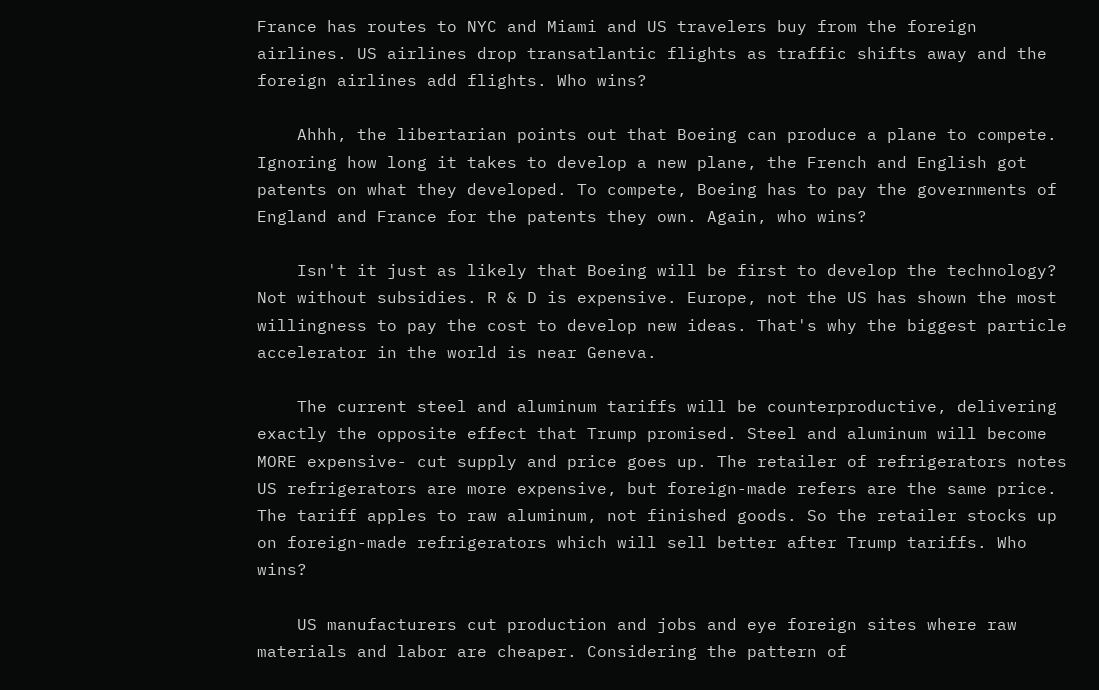France has routes to NYC and Miami and US travelers buy from the foreign airlines. US airlines drop transatlantic flights as traffic shifts away and the foreign airlines add flights. Who wins?

    Ahhh, the libertarian points out that Boeing can produce a plane to compete. Ignoring how long it takes to develop a new plane, the French and English got patents on what they developed. To compete, Boeing has to pay the governments of England and France for the patents they own. Again, who wins?

    Isn't it just as likely that Boeing will be first to develop the technology? Not without subsidies. R & D is expensive. Europe, not the US has shown the most willingness to pay the cost to develop new ideas. That's why the biggest particle accelerator in the world is near Geneva.

    The current steel and aluminum tariffs will be counterproductive, delivering exactly the opposite effect that Trump promised. Steel and aluminum will become MORE expensive- cut supply and price goes up. The retailer of refrigerators notes US refrigerators are more expensive, but foreign-made refers are the same price. The tariff apples to raw aluminum, not finished goods. So the retailer stocks up on foreign-made refrigerators which will sell better after Trump tariffs. Who wins?

    US manufacturers cut production and jobs and eye foreign sites where raw materials and labor are cheaper. Considering the pattern of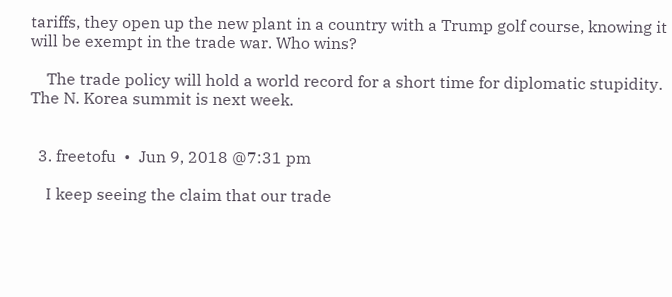tariffs, they open up the new plant in a country with a Trump golf course, knowing it will be exempt in the trade war. Who wins?

    The trade policy will hold a world record for a short time for diplomatic stupidity. The N. Korea summit is next week.


  3. freetofu  •  Jun 9, 2018 @7:31 pm

    I keep seeing the claim that our trade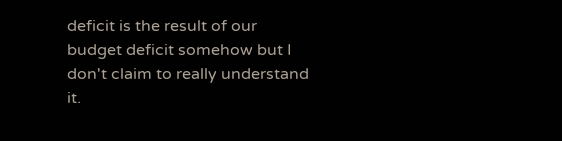deficit is the result of our budget deficit somehow but I don't claim to really understand it.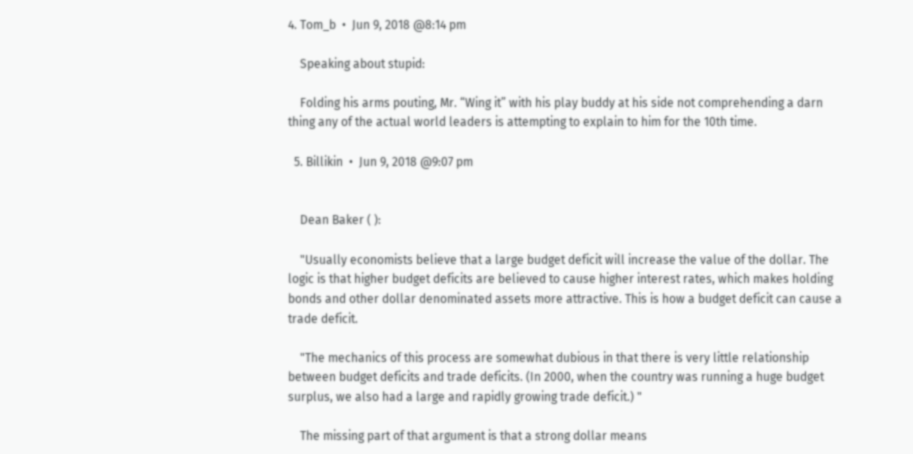4. Tom_b  •  Jun 9, 2018 @8:14 pm

    Speaking about stupid:

    Folding his arms pouting, Mr. “Wing it” with his play buddy at his side not comprehending a darn thing any of the actual world leaders is attempting to explain to him for the 10th time.

  5. Billikin  •  Jun 9, 2018 @9:07 pm


    Dean Baker ( ):

    "Usually economists believe that a large budget deficit will increase the value of the dollar. The logic is that higher budget deficits are believed to cause higher interest rates, which makes holding bonds and other dollar denominated assets more attractive. This is how a budget deficit can cause a trade deficit.

    "The mechanics of this process are somewhat dubious in that there is very little relationship between budget deficits and trade deficits. (In 2000, when the country was running a huge budget surplus, we also had a large and rapidly growing trade deficit.) "

    The missing part of that argument is that a strong dollar means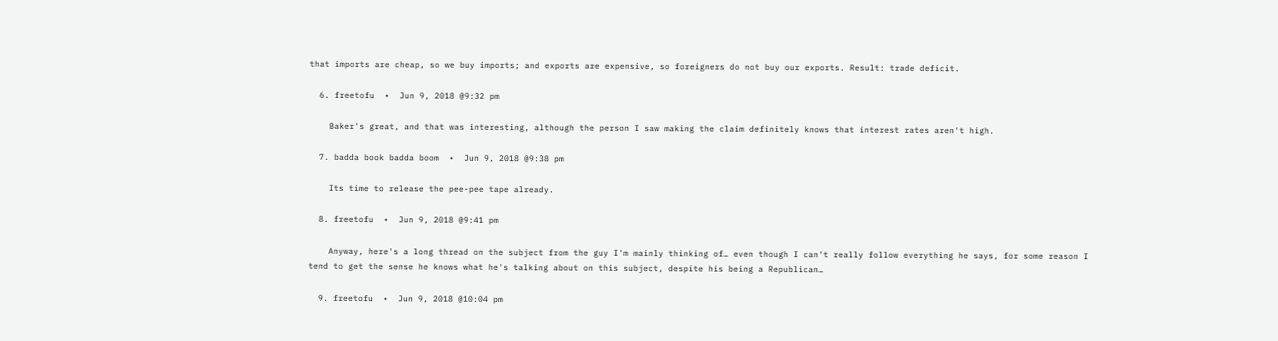that imports are cheap, so we buy imports; and exports are expensive, so foreigners do not buy our exports. Result: trade deficit.

  6. freetofu  •  Jun 9, 2018 @9:32 pm

    Baker's great, and that was interesting, although the person I saw making the claim definitely knows that interest rates aren't high.

  7. badda book badda boom  •  Jun 9, 2018 @9:38 pm

    Its time to release the pee-pee tape already.

  8. freetofu  •  Jun 9, 2018 @9:41 pm

    Anyway, here's a long thread on the subject from the guy I'm mainly thinking of… even though I can't really follow everything he says, for some reason I tend to get the sense he knows what he's talking about on this subject, despite his being a Republican…

  9. freetofu  •  Jun 9, 2018 @10:04 pm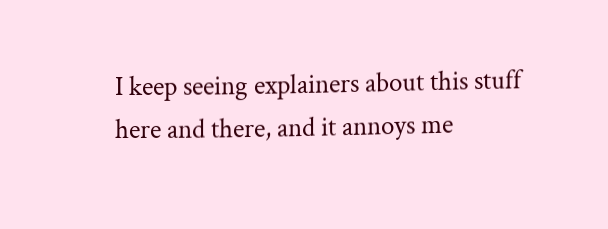I keep seeing explainers about this stuff here and there, and it annoys me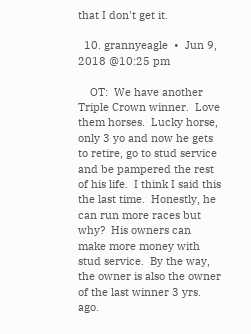that I don't get it.

  10. grannyeagle  •  Jun 9, 2018 @10:25 pm

    OT:  We have another Triple Crown winner.  Love them horses.  Lucky horse, only 3 yo and now he gets to retire, go to stud service and be pampered the rest of his life.  I think I said this the last time.  Honestly, he can run more races but why?  His owners can make more money with stud service.  By the way, the owner is also the owner of the last winner 3 yrs. ago.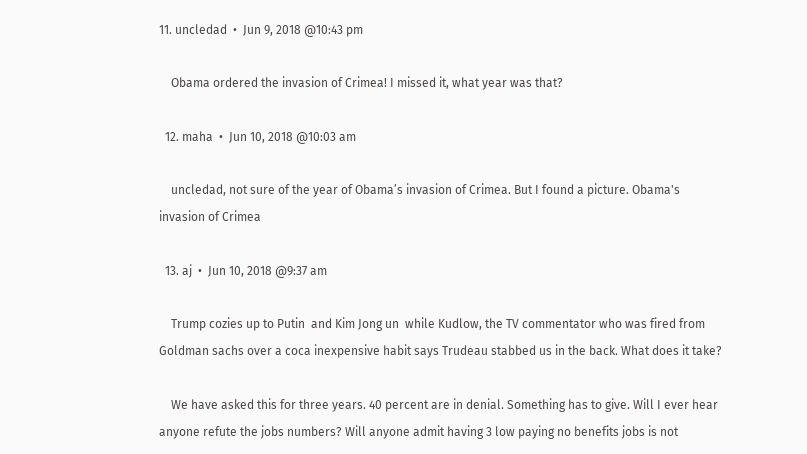11. uncledad  •  Jun 9, 2018 @10:43 pm

    Obama ordered the invasion of Crimea! I missed it, what year was that?

  12. maha  •  Jun 10, 2018 @10:03 am

    uncledad, not sure of the year of Obama’s invasion of Crimea. But I found a picture. Obama's invasion of Crimea

  13. aj  •  Jun 10, 2018 @9:37 am

    Trump cozies up to Putin  and Kim Jong un  while Kudlow, the TV commentator who was fired from Goldman sachs over a coca inexpensive habit says Trudeau stabbed us in the back. What does it take?

    We have asked this for three years. 40 percent are in denial. Something has to give. Will I ever hear anyone refute the jobs numbers? Will anyone admit having 3 low paying no benefits jobs is not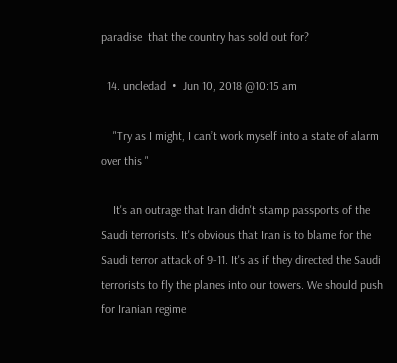paradise  that the country has sold out for?

  14. uncledad  •  Jun 10, 2018 @10:15 am

    "Try as I might, I can’t work myself into a state of alarm over this "

    It's an outrage that Iran didn't stamp passports of the Saudi terrorists. It's obvious that Iran is to blame for the Saudi terror attack of 9-11. It's as if they directed the Saudi terrorists to fly the planes into our towers. We should push for Iranian regime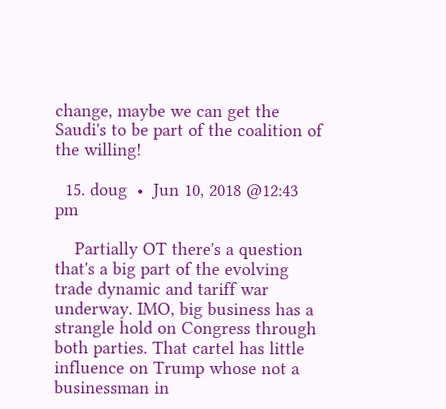change, maybe we can get the Saudi's to be part of the coalition of the willing!

  15. doug  •  Jun 10, 2018 @12:43 pm

    Partially OT there's a question that's a big part of the evolving trade dynamic and tariff war underway. IMO, big business has a strangle hold on Congress through both parties. That cartel has little influence on Trump whose not a businessman in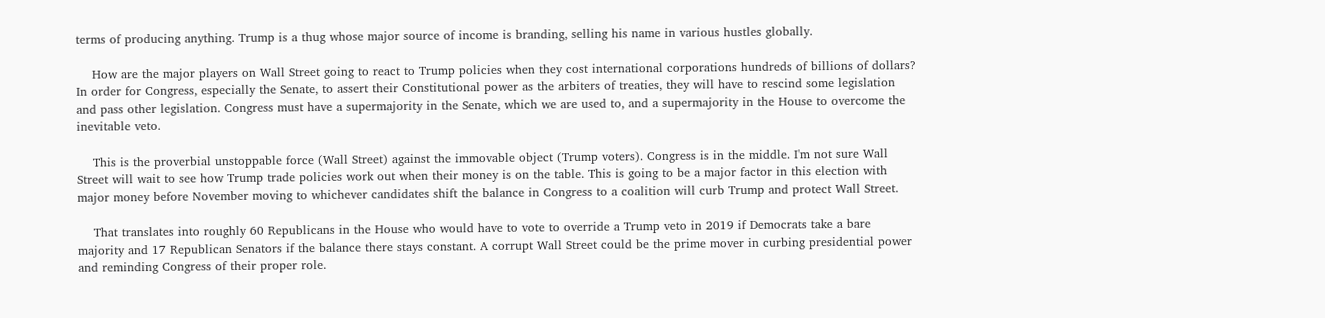terms of producing anything. Trump is a thug whose major source of income is branding, selling his name in various hustles globally.

    How are the major players on Wall Street going to react to Trump policies when they cost international corporations hundreds of billions of dollars? In order for Congress, especially the Senate, to assert their Constitutional power as the arbiters of treaties, they will have to rescind some legislation and pass other legislation. Congress must have a supermajority in the Senate, which we are used to, and a supermajority in the House to overcome the inevitable veto.

    This is the proverbial unstoppable force (Wall Street) against the immovable object (Trump voters). Congress is in the middle. I'm not sure Wall Street will wait to see how Trump trade policies work out when their money is on the table. This is going to be a major factor in this election with major money before November moving to whichever candidates shift the balance in Congress to a coalition will curb Trump and protect Wall Street.

    That translates into roughly 60 Republicans in the House who would have to vote to override a Trump veto in 2019 if Democrats take a bare majority and 17 Republican Senators if the balance there stays constant. A corrupt Wall Street could be the prime mover in curbing presidential power and reminding Congress of their proper role.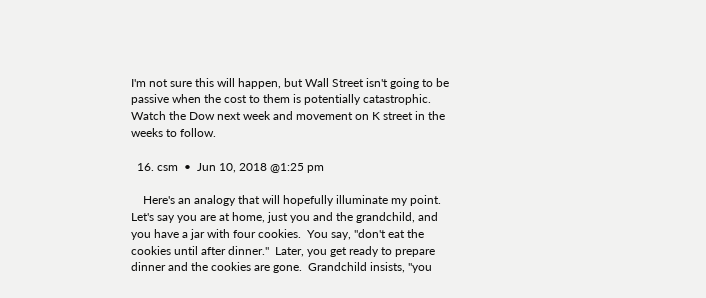I'm not sure this will happen, but Wall Street isn't going to be passive when the cost to them is potentially catastrophic. Watch the Dow next week and movement on K street in the weeks to follow.

  16. csm  •  Jun 10, 2018 @1:25 pm

    Here's an analogy that will hopefully illuminate my point.  Let's say you are at home, just you and the grandchild, and you have a jar with four cookies.  You say, "don't eat the cookies until after dinner."  Later, you get ready to prepare dinner and the cookies are gone.  Grandchild insists, "you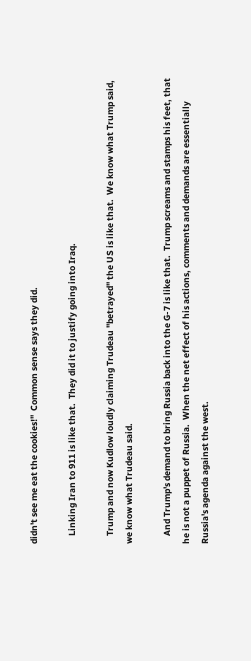didn't see me eat the cookies!"  Common sense says they did.

    Linking Iran to 911 is like that.  They did it to justify going into Iraq.

    Trump and now Kudlow loudly claiming Trudeau "betrayed" the US is like that.  We know what Trump said, we know what Trudeau said.

    And Trump's demand to bring Russia back into the G-7 is like that.  Trump screams and stamps his feet, that he is not a puppet of Russia.  When the net effect of his actions, comments and demands are essentially Russia's agenda against the west.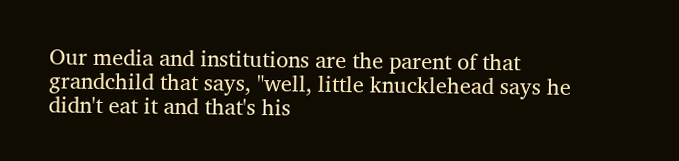Our media and institutions are the parent of that grandchild that says, "well, little knucklehead says he didn't eat it and that's his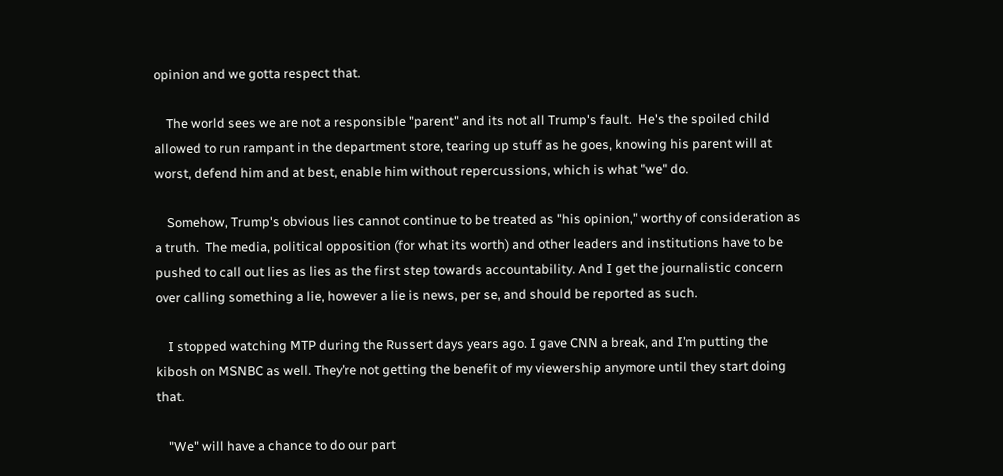opinion and we gotta respect that.

    The world sees we are not a responsible "parent" and its not all Trump's fault.  He's the spoiled child allowed to run rampant in the department store, tearing up stuff as he goes, knowing his parent will at worst, defend him and at best, enable him without repercussions, which is what "we" do.

    Somehow, Trump's obvious lies cannot continue to be treated as "his opinion," worthy of consideration as a truth.  The media, political opposition (for what its worth) and other leaders and institutions have to be pushed to call out lies as lies as the first step towards accountability. And I get the journalistic concern over calling something a lie, however a lie is news, per se, and should be reported as such.

    I stopped watching MTP during the Russert days years ago. I gave CNN a break, and I’m putting the kibosh on MSNBC as well. They’re not getting the benefit of my viewership anymore until they start doing that.

    "We" will have a chance to do our part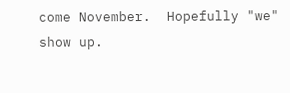come November.  Hopefully "we" show up.